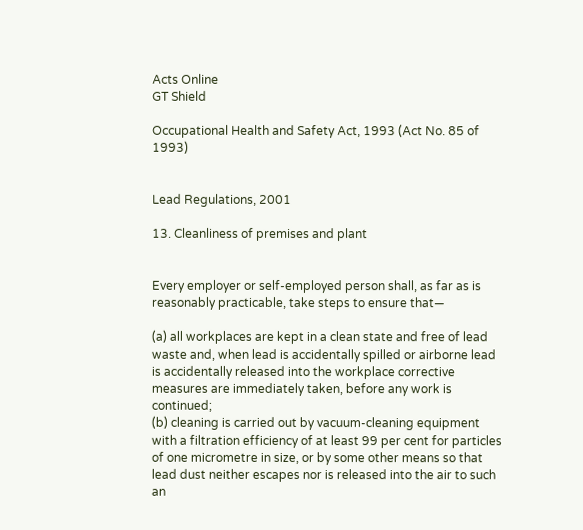Acts Online
GT Shield

Occupational Health and Safety Act, 1993 (Act No. 85 of 1993)


Lead Regulations, 2001

13. Cleanliness of premises and plant


Every employer or self-employed person shall, as far as is reasonably practicable, take steps to ensure that—

(a) all workplaces are kept in a clean state and free of lead waste and, when lead is accidentally spilled or airborne lead is accidentally released into the workplace corrective measures are immediately taken, before any work is continued;
(b) cleaning is carried out by vacuum-cleaning equipment with a filtration efficiency of at least 99 per cent for particles of one micrometre in size, or by some other means so that lead dust neither escapes nor is released into the air to such an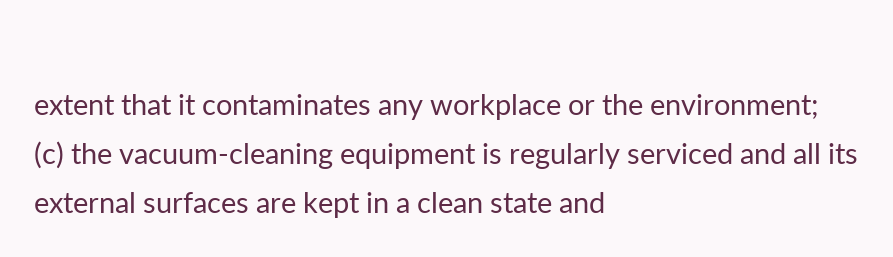extent that it contaminates any workplace or the environment;
(c) the vacuum-cleaning equipment is regularly serviced and all its external surfaces are kept in a clean state and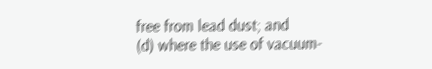free from lead dust; and
(d) where the use of vacuum-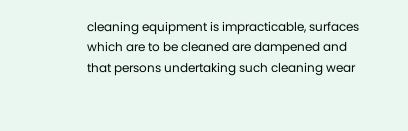cleaning equipment is impracticable, surfaces which are to be cleaned are dampened and that persons undertaking such cleaning wear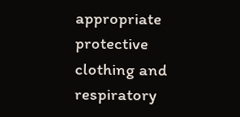appropriate protective clothing and respiratory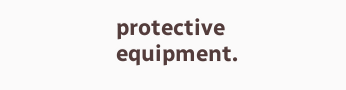protective equipment.